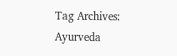Tag Archives: Ayurveda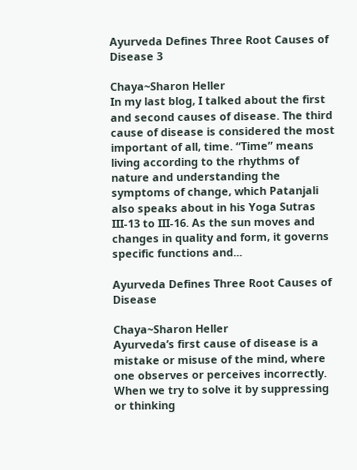Ayurveda Defines Three Root Causes of Disease 3

Chaya~Sharon Heller
In my last blog, I talked about the first and second causes of disease. The third cause of disease is considered the most important of all, time. “Time” means living according to the rhythms of nature and understanding the symptoms of change, which Patanjali also speaks about in his Yoga Sutras III-13 to III-16. As the sun moves and changes in quality and form, it governs specific functions and...

Ayurveda Defines Three Root Causes of Disease

Chaya~Sharon Heller
Ayurveda’s first cause of disease is a mistake or misuse of the mind, where one observes or perceives incorrectly. When we try to solve it by suppressing or thinking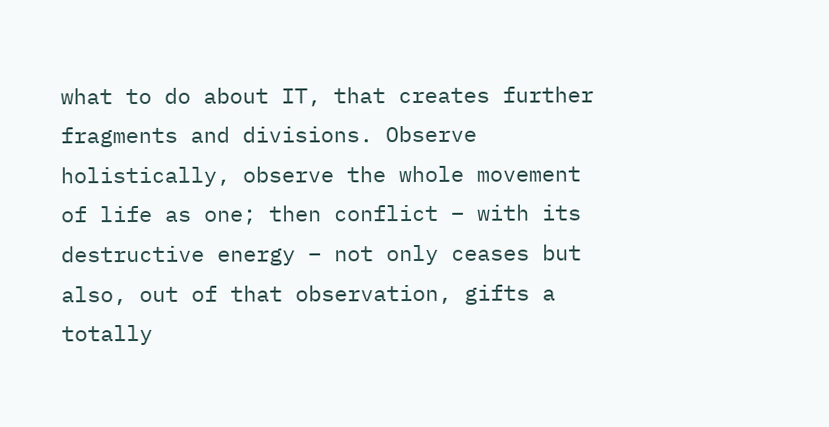what to do about IT, that creates further fragments and divisions. Observe holistically, observe the whole movement of life as one; then conflict – with its destructive energy – not only ceases but also, out of that observation, gifts a totally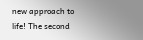new approach to life! The second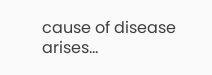cause of disease arises...